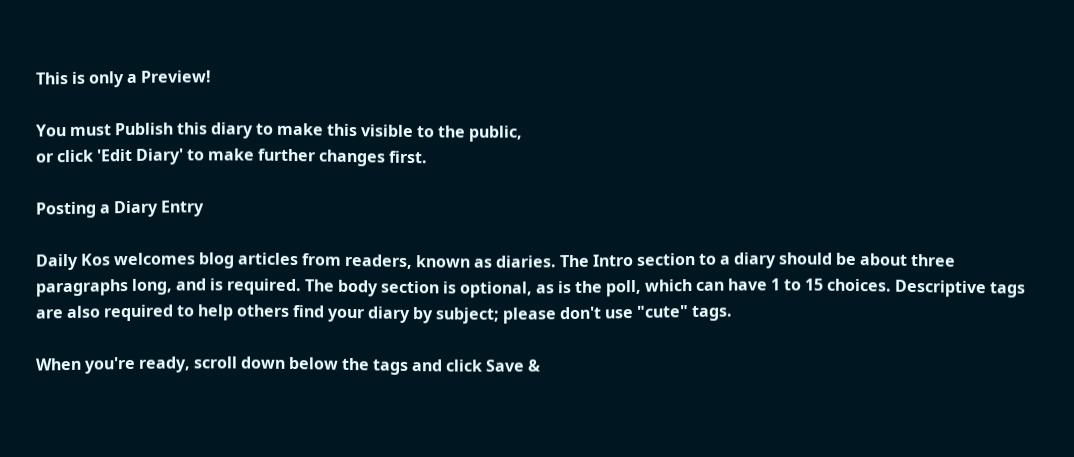This is only a Preview!

You must Publish this diary to make this visible to the public,
or click 'Edit Diary' to make further changes first.

Posting a Diary Entry

Daily Kos welcomes blog articles from readers, known as diaries. The Intro section to a diary should be about three paragraphs long, and is required. The body section is optional, as is the poll, which can have 1 to 15 choices. Descriptive tags are also required to help others find your diary by subject; please don't use "cute" tags.

When you're ready, scroll down below the tags and click Save &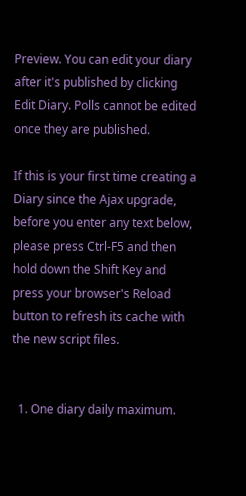Preview. You can edit your diary after it's published by clicking Edit Diary. Polls cannot be edited once they are published.

If this is your first time creating a Diary since the Ajax upgrade, before you enter any text below, please press Ctrl-F5 and then hold down the Shift Key and press your browser's Reload button to refresh its cache with the new script files.


  1. One diary daily maximum.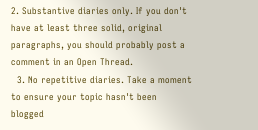2. Substantive diaries only. If you don't have at least three solid, original paragraphs, you should probably post a comment in an Open Thread.
  3. No repetitive diaries. Take a moment to ensure your topic hasn't been blogged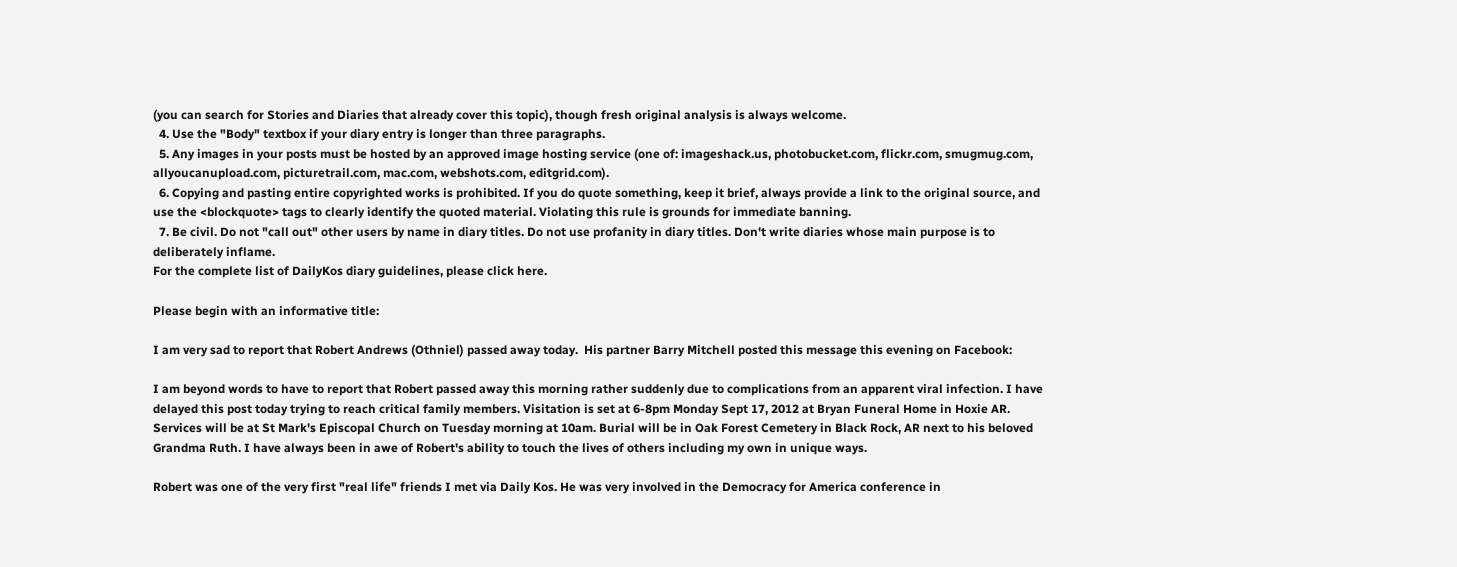(you can search for Stories and Diaries that already cover this topic), though fresh original analysis is always welcome.
  4. Use the "Body" textbox if your diary entry is longer than three paragraphs.
  5. Any images in your posts must be hosted by an approved image hosting service (one of: imageshack.us, photobucket.com, flickr.com, smugmug.com, allyoucanupload.com, picturetrail.com, mac.com, webshots.com, editgrid.com).
  6. Copying and pasting entire copyrighted works is prohibited. If you do quote something, keep it brief, always provide a link to the original source, and use the <blockquote> tags to clearly identify the quoted material. Violating this rule is grounds for immediate banning.
  7. Be civil. Do not "call out" other users by name in diary titles. Do not use profanity in diary titles. Don't write diaries whose main purpose is to deliberately inflame.
For the complete list of DailyKos diary guidelines, please click here.

Please begin with an informative title:

I am very sad to report that Robert Andrews (Othniel) passed away today.  His partner Barry Mitchell posted this message this evening on Facebook:

I am beyond words to have to report that Robert passed away this morning rather suddenly due to complications from an apparent viral infection. I have delayed this post today trying to reach critical family members. Visitation is set at 6-8pm Monday Sept 17, 2012 at Bryan Funeral Home in Hoxie AR. Services will be at St Mark's Episcopal Church on Tuesday morning at 10am. Burial will be in Oak Forest Cemetery in Black Rock, AR next to his beloved Grandma Ruth. I have always been in awe of Robert's ability to touch the lives of others including my own in unique ways.

Robert was one of the very first "real life" friends I met via Daily Kos. He was very involved in the Democracy for America conference in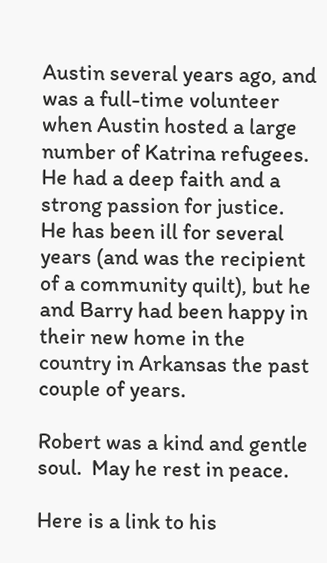Austin several years ago, and was a full-time volunteer when Austin hosted a large number of Katrina refugees.  He had a deep faith and a strong passion for justice.  He has been ill for several years (and was the recipient of a community quilt), but he and Barry had been happy in their new home in the country in Arkansas the past couple of years.

Robert was a kind and gentle soul.  May he rest in peace.

Here is a link to his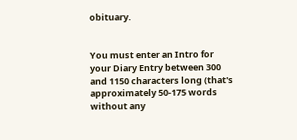obituary.


You must enter an Intro for your Diary Entry between 300 and 1150 characters long (that's approximately 50-175 words without any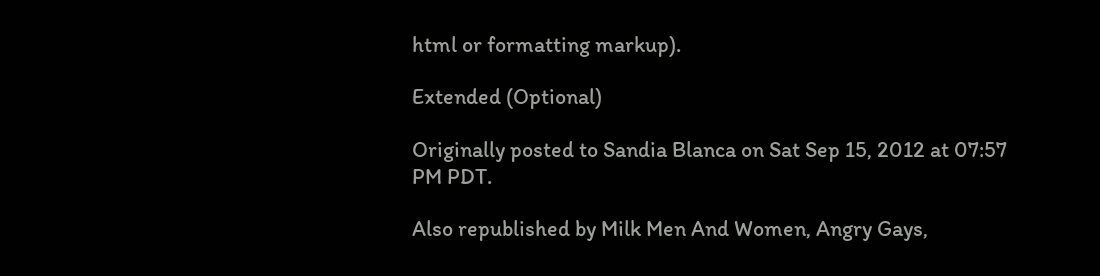html or formatting markup).

Extended (Optional)

Originally posted to Sandia Blanca on Sat Sep 15, 2012 at 07:57 PM PDT.

Also republished by Milk Men And Women, Angry Gays,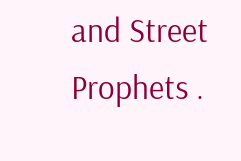and Street Prophets .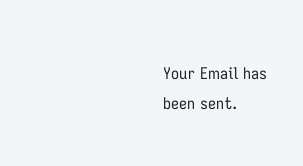Your Email has been sent.